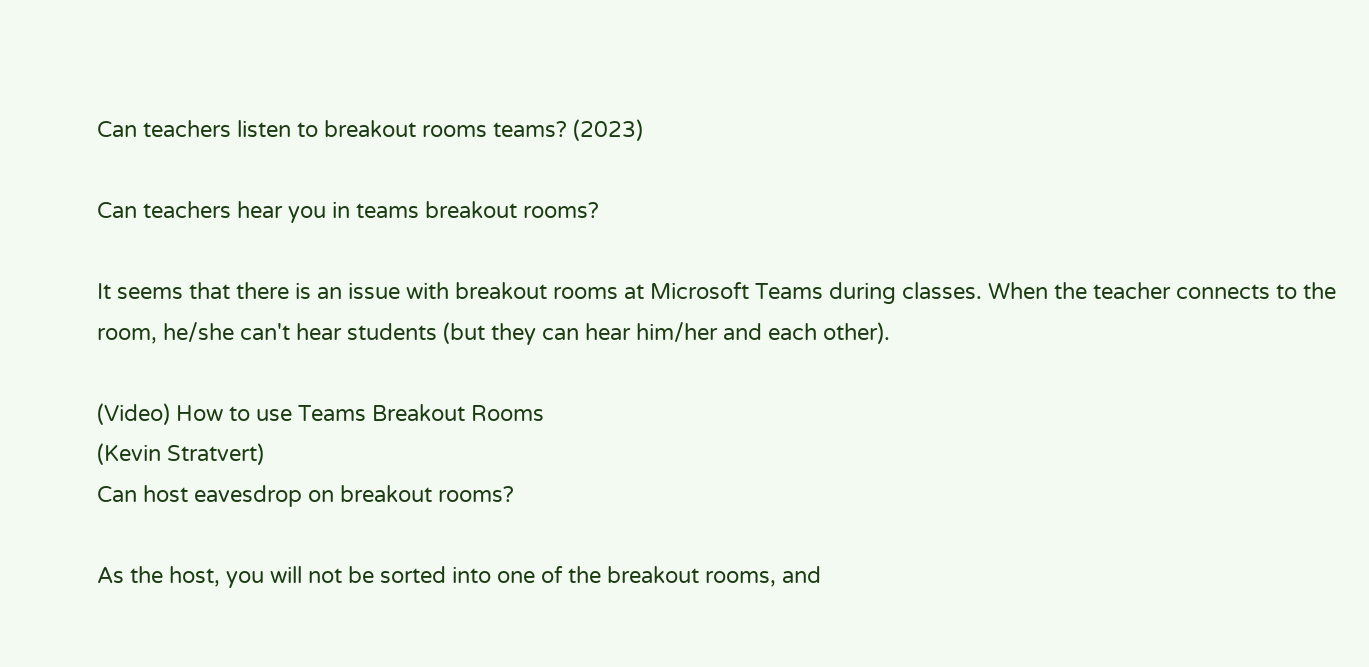Can teachers listen to breakout rooms teams? (2023)

Can teachers hear you in teams breakout rooms?

It seems that there is an issue with breakout rooms at Microsoft Teams during classes. When the teacher connects to the room, he/she can't hear students (but they can hear him/her and each other).

(Video) How to use Teams Breakout Rooms
(Kevin Stratvert)
Can host eavesdrop on breakout rooms?

As the host, you will not be sorted into one of the breakout rooms, and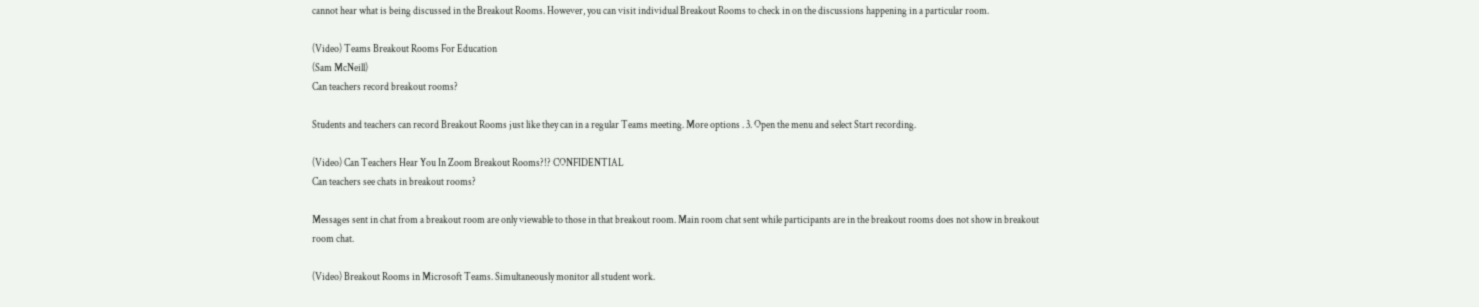cannot hear what is being discussed in the Breakout Rooms. However, you can visit individual Breakout Rooms to check in on the discussions happening in a particular room.

(Video) Teams Breakout Rooms For Education
(Sam McNeill)
Can teachers record breakout rooms?

Students and teachers can record Breakout Rooms just like they can in a regular Teams meeting. More options . 3. Open the menu and select Start recording.

(Video) Can Teachers Hear You In Zoom Breakout Rooms?!? CONFIDENTIAL
Can teachers see chats in breakout rooms?

Messages sent in chat from a breakout room are only viewable to those in that breakout room. Main room chat sent while participants are in the breakout rooms does not show in breakout room chat.

(Video) Breakout Rooms in Microsoft Teams. Simultaneously monitor all student work.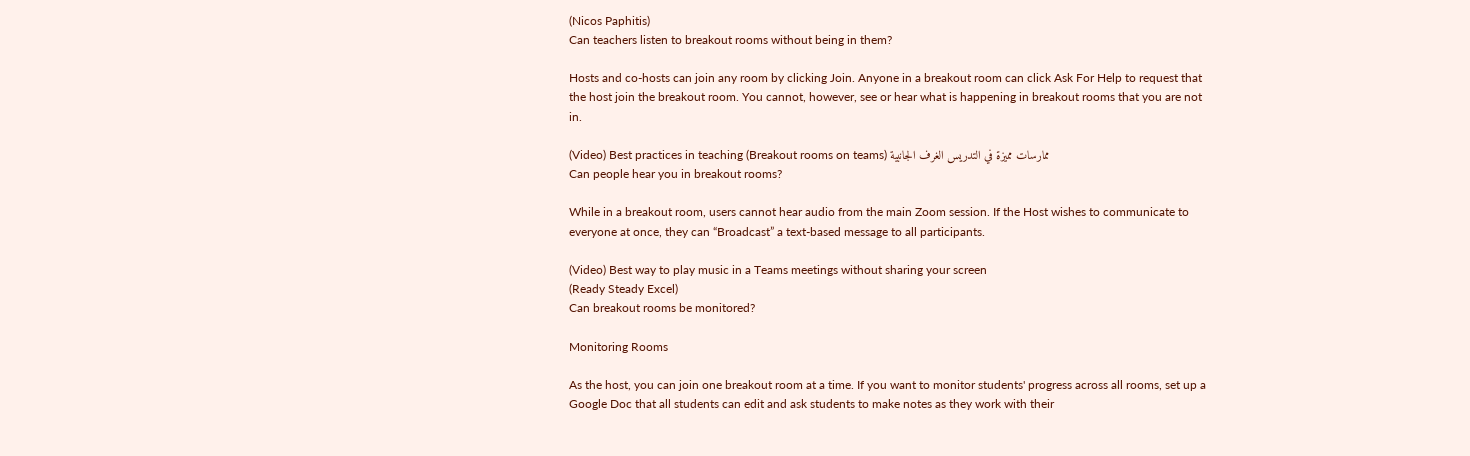(Nicos Paphitis)
Can teachers listen to breakout rooms without being in them?

Hosts and co-hosts can join any room by clicking Join. Anyone in a breakout room can click Ask For Help to request that the host join the breakout room. You cannot, however, see or hear what is happening in breakout rooms that you are not in.

(Video) Best practices in teaching (Breakout rooms on teams) ممارسات مميزة في التدريس الغرف الجانبية
Can people hear you in breakout rooms?

While in a breakout room, users cannot hear audio from the main Zoom session. If the Host wishes to communicate to everyone at once, they can “Broadcast” a text-based message to all participants.

(Video) Best way to play music in a Teams meetings without sharing your screen
(Ready Steady Excel)
Can breakout rooms be monitored?

Monitoring Rooms

As the host, you can join one breakout room at a time. If you want to monitor students' progress across all rooms, set up a Google Doc that all students can edit and ask students to make notes as they work with their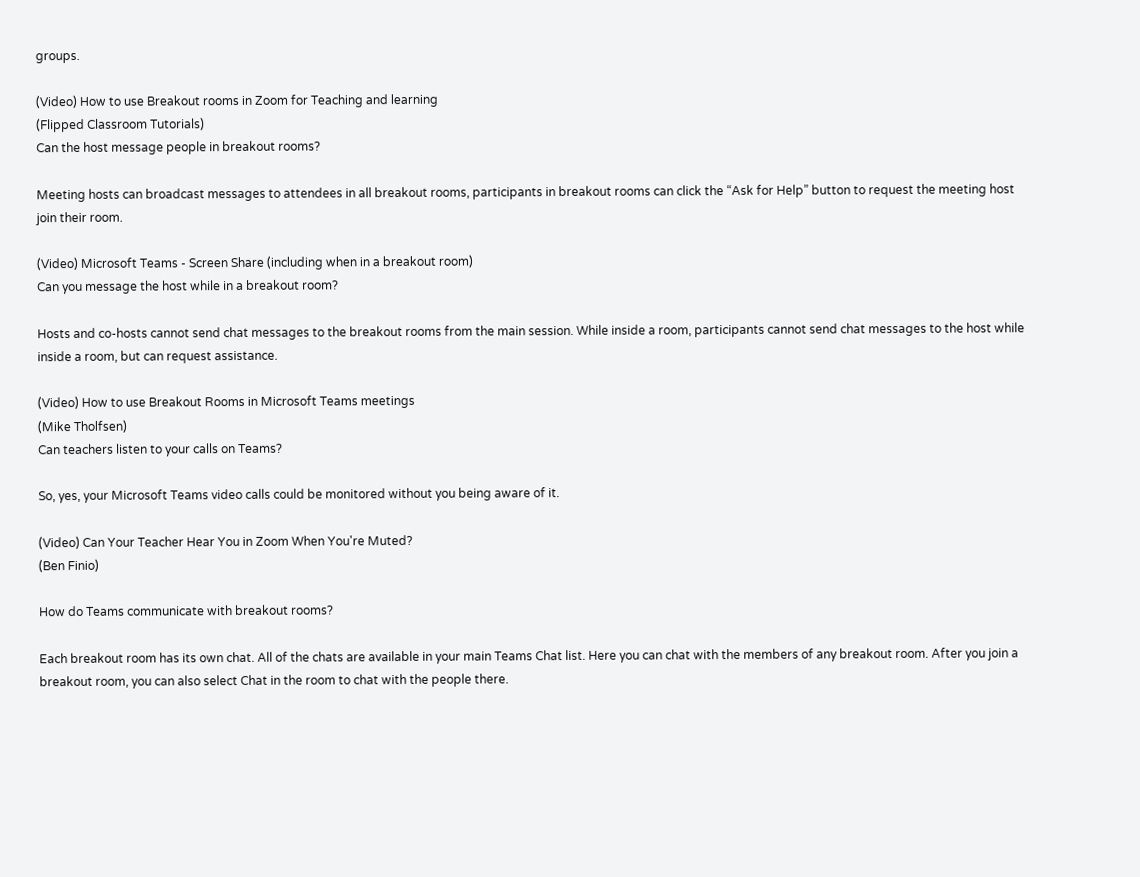groups.

(Video) How to use Breakout rooms in Zoom for Teaching and learning
(Flipped Classroom Tutorials)
Can the host message people in breakout rooms?

Meeting hosts can broadcast messages to attendees in all breakout rooms, participants in breakout rooms can click the “Ask for Help” button to request the meeting host join their room.

(Video) Microsoft Teams - Screen Share (including when in a breakout room)
Can you message the host while in a breakout room?

Hosts and co-hosts cannot send chat messages to the breakout rooms from the main session. While inside a room, participants cannot send chat messages to the host while inside a room, but can request assistance.

(Video) How to use Breakout Rooms in Microsoft Teams meetings
(Mike Tholfsen)
Can teachers listen to your calls on Teams?

So, yes, your Microsoft Teams video calls could be monitored without you being aware of it.

(Video) Can Your Teacher Hear You in Zoom When You're Muted?
(Ben Finio)

How do Teams communicate with breakout rooms?

Each breakout room has its own chat. All of the chats are available in your main Teams Chat list. Here you can chat with the members of any breakout room. After you join a breakout room, you can also select Chat in the room to chat with the people there.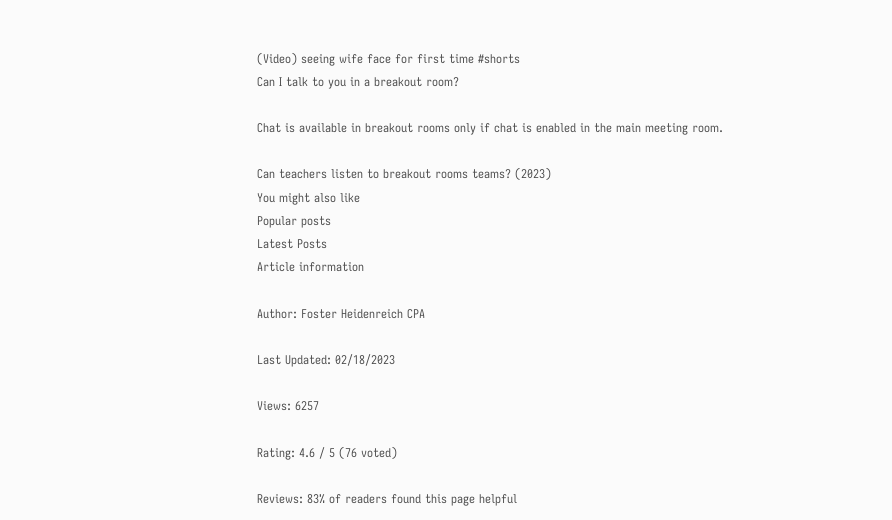(Video) seeing wife face for first time #shorts
Can I talk to you in a breakout room?

Chat is available in breakout rooms only if chat is enabled in the main meeting room.

Can teachers listen to breakout rooms teams? (2023)
You might also like
Popular posts
Latest Posts
Article information

Author: Foster Heidenreich CPA

Last Updated: 02/18/2023

Views: 6257

Rating: 4.6 / 5 (76 voted)

Reviews: 83% of readers found this page helpful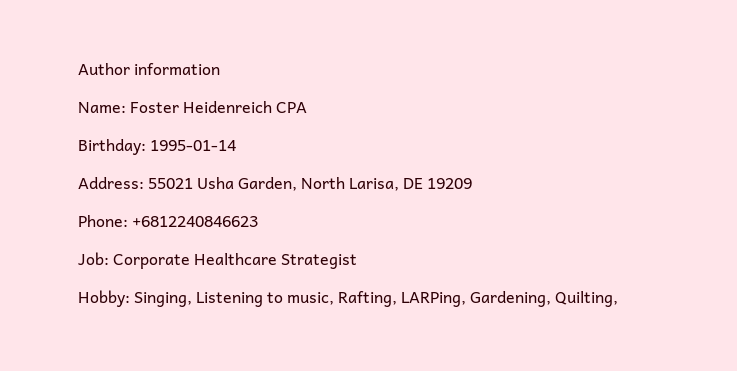Author information

Name: Foster Heidenreich CPA

Birthday: 1995-01-14

Address: 55021 Usha Garden, North Larisa, DE 19209

Phone: +6812240846623

Job: Corporate Healthcare Strategist

Hobby: Singing, Listening to music, Rafting, LARPing, Gardening, Quilting,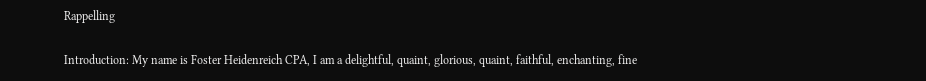Rappelling

Introduction: My name is Foster Heidenreich CPA, I am a delightful, quaint, glorious, quaint, faithful, enchanting, fine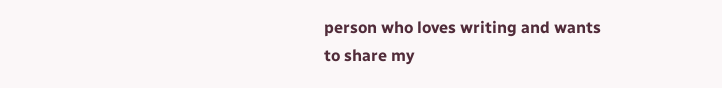person who loves writing and wants to share my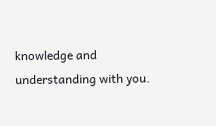knowledge and understanding with you.